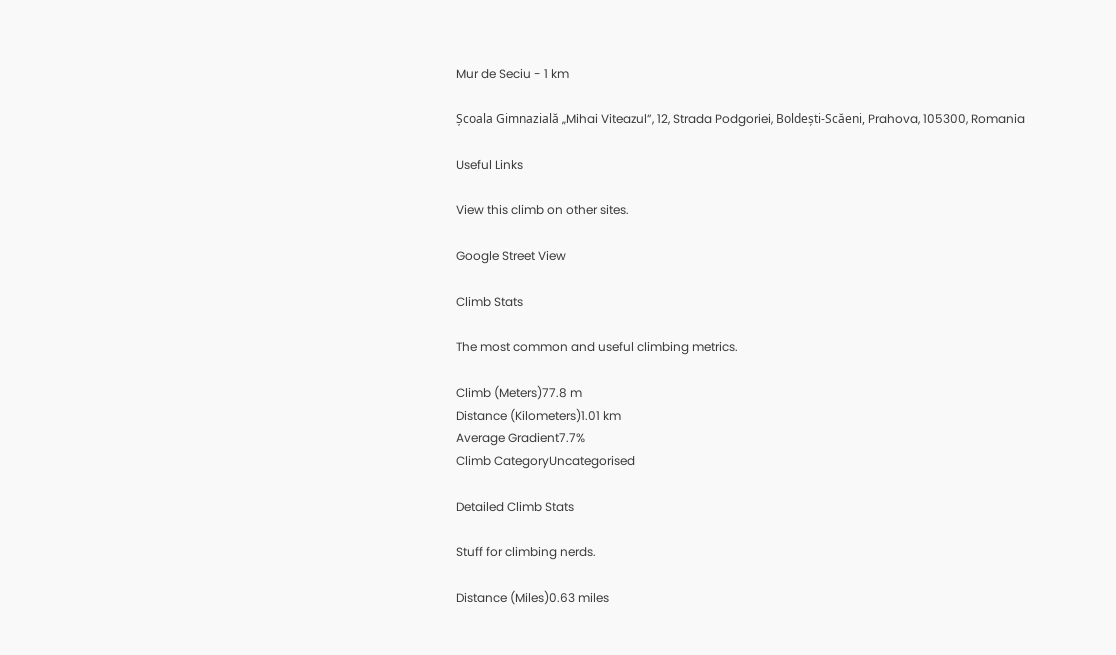Mur de Seciu - 1 km

Școala Gimnazială „Mihai Viteazul”, 12, Strada Podgoriei, Boldești-Scăeni, Prahova, 105300, Romania

Useful Links

View this climb on other sites.

Google Street View

Climb Stats

The most common and useful climbing metrics.

Climb (Meters)77.8 m
Distance (Kilometers)1.01 km
Average Gradient7.7%
Climb CategoryUncategorised

Detailed Climb Stats

Stuff for climbing nerds.

Distance (Miles)0.63 miles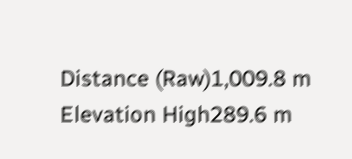Distance (Raw)1,009.8 m
Elevation High289.6 m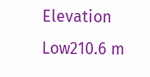Elevation Low210.6 m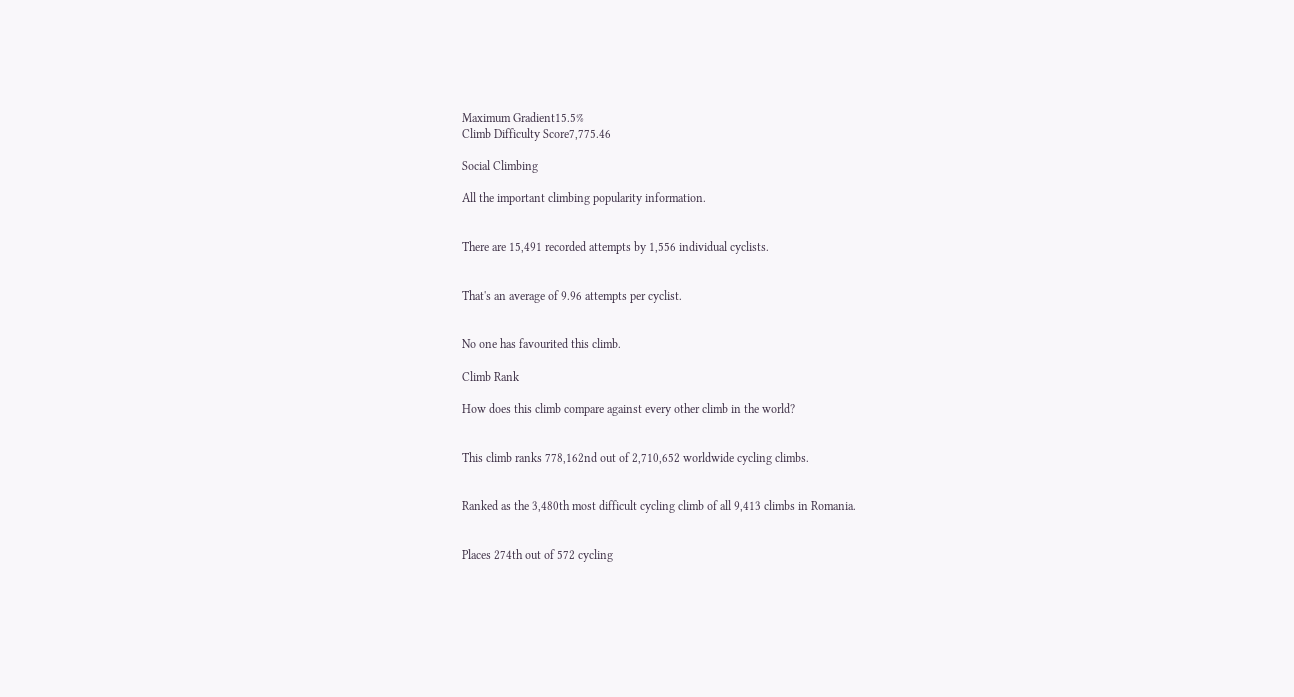Maximum Gradient15.5%
Climb Difficulty Score7,775.46

Social Climbing

All the important climbing popularity information.


There are 15,491 recorded attempts by 1,556 individual cyclists.


That's an average of 9.96 attempts per cyclist.


No one has favourited this climb.

Climb Rank

How does this climb compare against every other climb in the world?


This climb ranks 778,162nd out of 2,710,652 worldwide cycling climbs.


Ranked as the 3,480th most difficult cycling climb of all 9,413 climbs in Romania.


Places 274th out of 572 cycling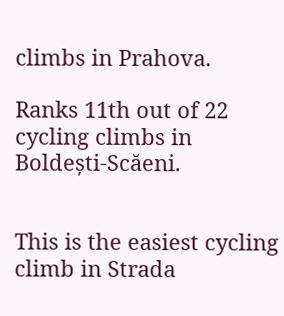climbs in Prahova.

Ranks 11th out of 22 cycling climbs in Boldești-Scăeni.


This is the easiest cycling climb in Strada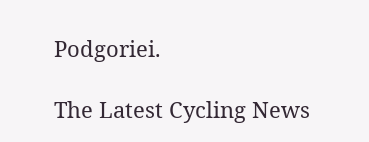Podgoriei.

The Latest Cycling News